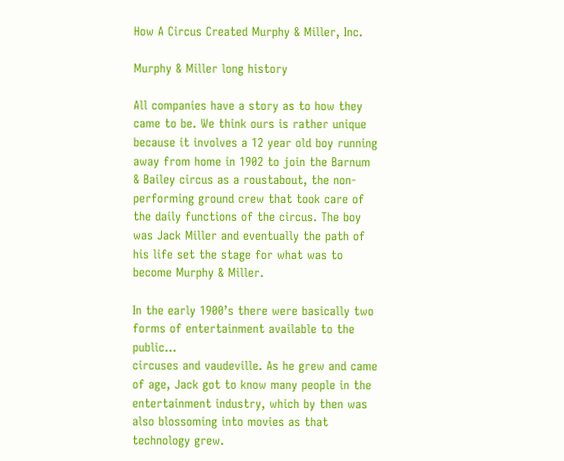How A Circus Created Murphy & Miller, Inc.

Murphy & Miller long history

All companies have a story as to how they came to be. We think ours is rather unique because it involves a 12 year old boy running away from home in 1902 to join the Barnum & Bailey circus as a roustabout, the non-performing ground crew that took care of the daily functions of the circus. The boy was Jack Miller and eventually the path of his life set the stage for what was to become Murphy & Miller.

In the early 1900’s there were basically two forms of entertainment available to the public…
circuses and vaudeville. As he grew and came of age, Jack got to know many people in the entertainment industry, which by then was also blossoming into movies as that technology grew.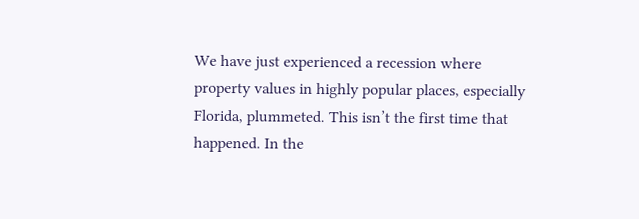We have just experienced a recession where property values in highly popular places, especially Florida, plummeted. This isn’t the first time that happened. In the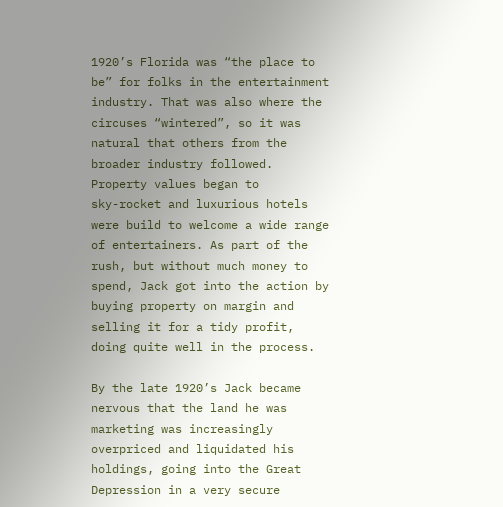1920’s Florida was “the place to be” for folks in the entertainment industry. That was also where the circuses “wintered”, so it was natural that others from the broader industry followed. Property values began to
sky-rocket and luxurious hotels were build to welcome a wide range of entertainers. As part of the rush, but without much money to spend, Jack got into the action by buying property on margin and selling it for a tidy profit, doing quite well in the process.

By the late 1920’s Jack became nervous that the land he was marketing was increasingly overpriced and liquidated his holdings, going into the Great Depression in a very secure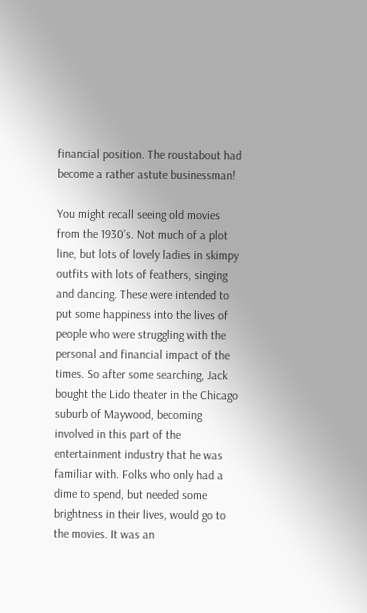financial position. The roustabout had become a rather astute businessman!

You might recall seeing old movies from the 1930’s. Not much of a plot line, but lots of lovely ladies in skimpy outfits with lots of feathers, singing and dancing. These were intended to put some happiness into the lives of people who were struggling with the personal and financial impact of the times. So after some searching, Jack bought the Lido theater in the Chicago suburb of Maywood, becoming involved in this part of the entertainment industry that he was familiar with. Folks who only had a dime to spend, but needed some brightness in their lives, would go to the movies. It was an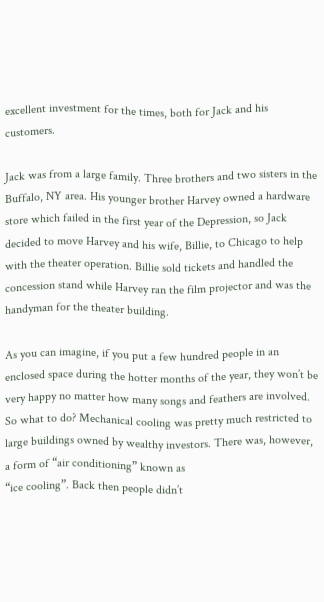excellent investment for the times, both for Jack and his customers.

Jack was from a large family. Three brothers and two sisters in the Buffalo, NY area. His younger brother Harvey owned a hardware store which failed in the first year of the Depression, so Jack decided to move Harvey and his wife, Billie, to Chicago to help with the theater operation. Billie sold tickets and handled the concession stand while Harvey ran the film projector and was the handyman for the theater building.

As you can imagine, if you put a few hundred people in an enclosed space during the hotter months of the year, they won’t be very happy no matter how many songs and feathers are involved. So what to do? Mechanical cooling was pretty much restricted to large buildings owned by wealthy investors. There was, however, a form of “air conditioning” known as
“ice cooling”. Back then people didn’t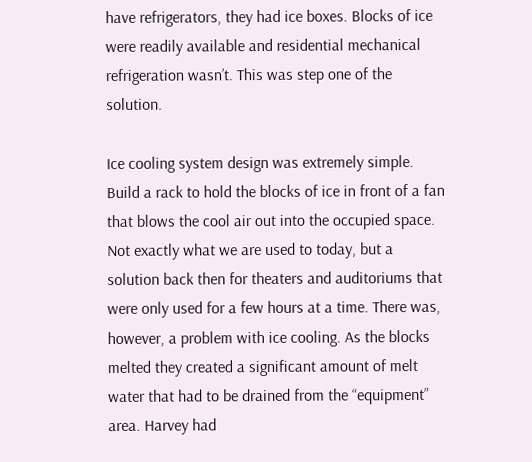have refrigerators, they had ice boxes. Blocks of ice were readily available and residential mechanical refrigeration wasn’t. This was step one of the solution.

Ice cooling system design was extremely simple. Build a rack to hold the blocks of ice in front of a fan that blows the cool air out into the occupied space. Not exactly what we are used to today, but a solution back then for theaters and auditoriums that were only used for a few hours at a time. There was, however, a problem with ice cooling. As the blocks melted they created a significant amount of melt water that had to be drained from the “equipment” area. Harvey had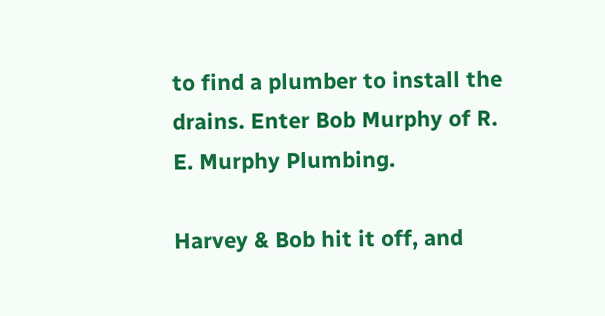to find a plumber to install the drains. Enter Bob Murphy of R. E. Murphy Plumbing.

Harvey & Bob hit it off, and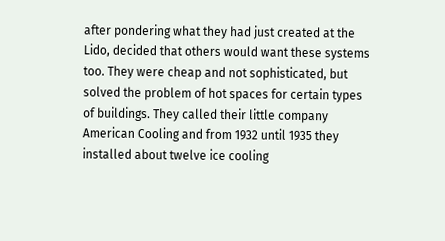after pondering what they had just created at the Lido, decided that others would want these systems too. They were cheap and not sophisticated, but solved the problem of hot spaces for certain types of buildings. They called their little company American Cooling and from 1932 until 1935 they installed about twelve ice cooling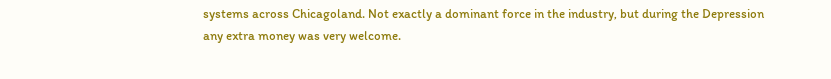systems across Chicagoland. Not exactly a dominant force in the industry, but during the Depression any extra money was very welcome.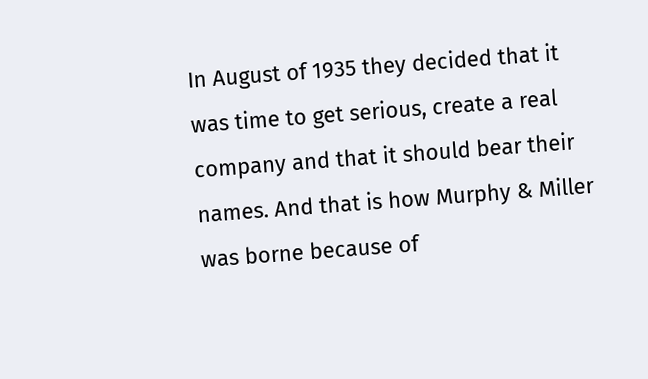In August of 1935 they decided that it was time to get serious, create a real company and that it should bear their names. And that is how Murphy & Miller was borne because of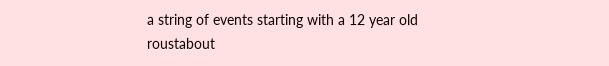a string of events starting with a 12 year old roustabout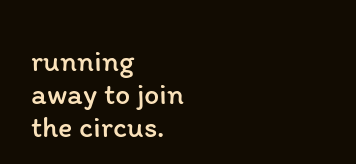running away to join the circus.